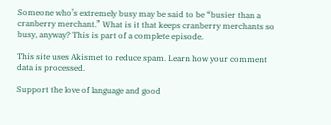Someone who’s extremely busy may be said to be “busier than a cranberry merchant.” What is it that keeps cranberry merchants so busy, anyway? This is part of a complete episode.

This site uses Akismet to reduce spam. Learn how your comment data is processed.

Support the love of language and good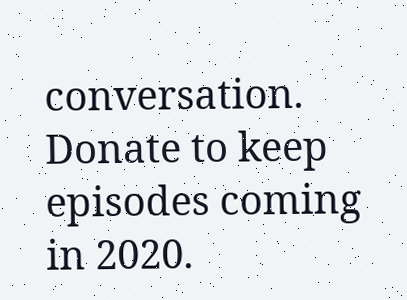conversation. Donate to keep episodes coming in 2020.